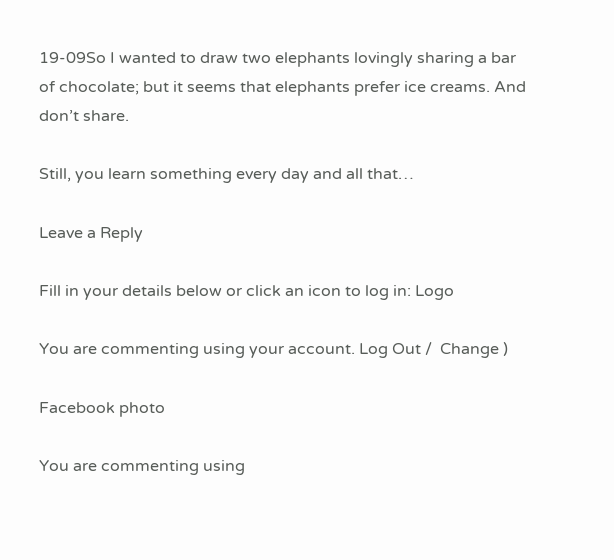19-09So I wanted to draw two elephants lovingly sharing a bar of chocolate; but it seems that elephants prefer ice creams. And don’t share.

Still, you learn something every day and all that…

Leave a Reply

Fill in your details below or click an icon to log in: Logo

You are commenting using your account. Log Out /  Change )

Facebook photo

You are commenting using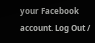your Facebook account. Log Out /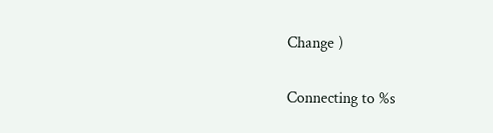Change )

Connecting to %s